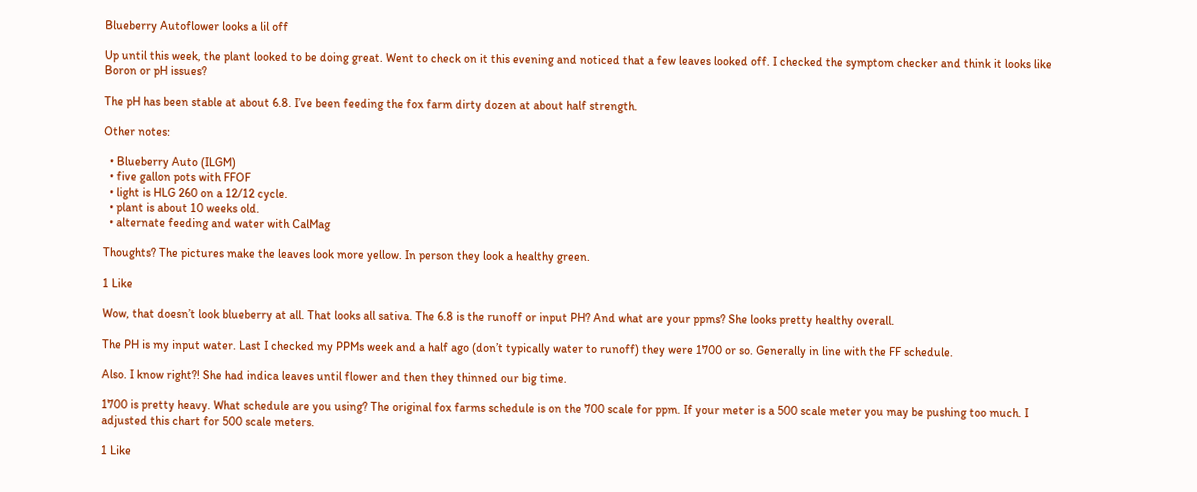Blueberry Autoflower looks a lil off

Up until this week, the plant looked to be doing great. Went to check on it this evening and noticed that a few leaves looked off. I checked the symptom checker and think it looks like Boron or pH issues?

The pH has been stable at about 6.8. I’ve been feeding the fox farm dirty dozen at about half strength.

Other notes:

  • Blueberry Auto (ILGM)
  • five gallon pots with FFOF
  • light is HLG 260 on a 12/12 cycle.
  • plant is about 10 weeks old.
  • alternate feeding and water with CalMag

Thoughts? The pictures make the leaves look more yellow. In person they look a healthy green.

1 Like

Wow, that doesn’t look blueberry at all. That looks all sativa. The 6.8 is the runoff or input PH? And what are your ppms? She looks pretty healthy overall.

The PH is my input water. Last I checked my PPMs week and a half ago (don’t typically water to runoff) they were 1700 or so. Generally in line with the FF schedule.

Also. I know right?! She had indica leaves until flower and then they thinned our big time.

1700 is pretty heavy. What schedule are you using? The original fox farms schedule is on the 700 scale for ppm. If your meter is a 500 scale meter you may be pushing too much. I adjusted this chart for 500 scale meters.

1 Like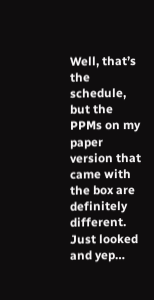Well, that’s the schedule, but the PPMs on my paper version that came with the box are definitely different. Just looked and yep…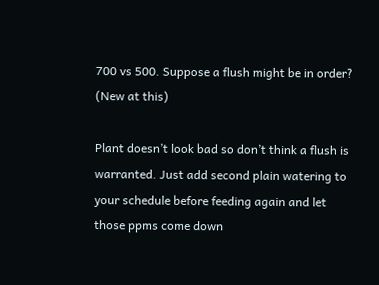700 vs 500. Suppose a flush might be in order? (New at this)

Plant doesn’t look bad so don’t think a flush is warranted. Just add second plain watering to your schedule before feeding again and let those ppms come down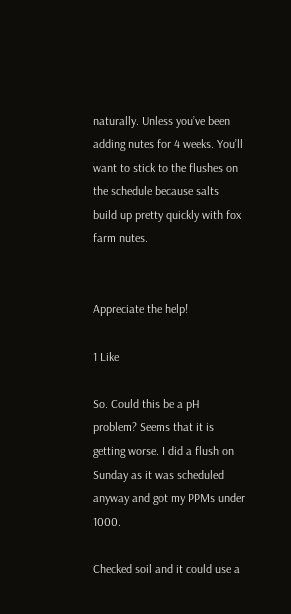naturally. Unless you’ve been adding nutes for 4 weeks. You’ll want to stick to the flushes on the schedule because salts build up pretty quickly with fox farm nutes.


Appreciate the help!

1 Like

So. Could this be a pH problem? Seems that it is getting worse. I did a flush on Sunday as it was scheduled anyway and got my PPMs under 1000.

Checked soil and it could use a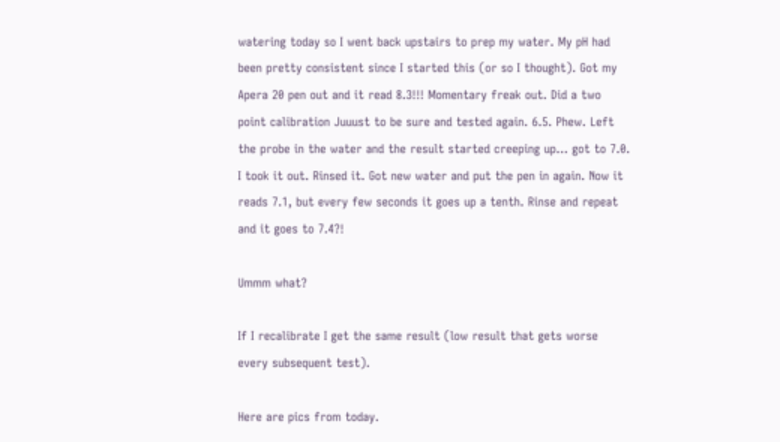watering today so I went back upstairs to prep my water. My pH had been pretty consistent since I started this (or so I thought). Got my Apera 20 pen out and it read 8.3!!! Momentary freak out. Did a two point calibration Juuust to be sure and tested again. 6.5. Phew. Left the probe in the water and the result started creeping up… got to 7.0. I took it out. Rinsed it. Got new water and put the pen in again. Now it reads 7.1, but every few seconds it goes up a tenth. Rinse and repeat and it goes to 7.4?!

Ummm what?

If I recalibrate I get the same result (low result that gets worse every subsequent test).

Here are pics from today.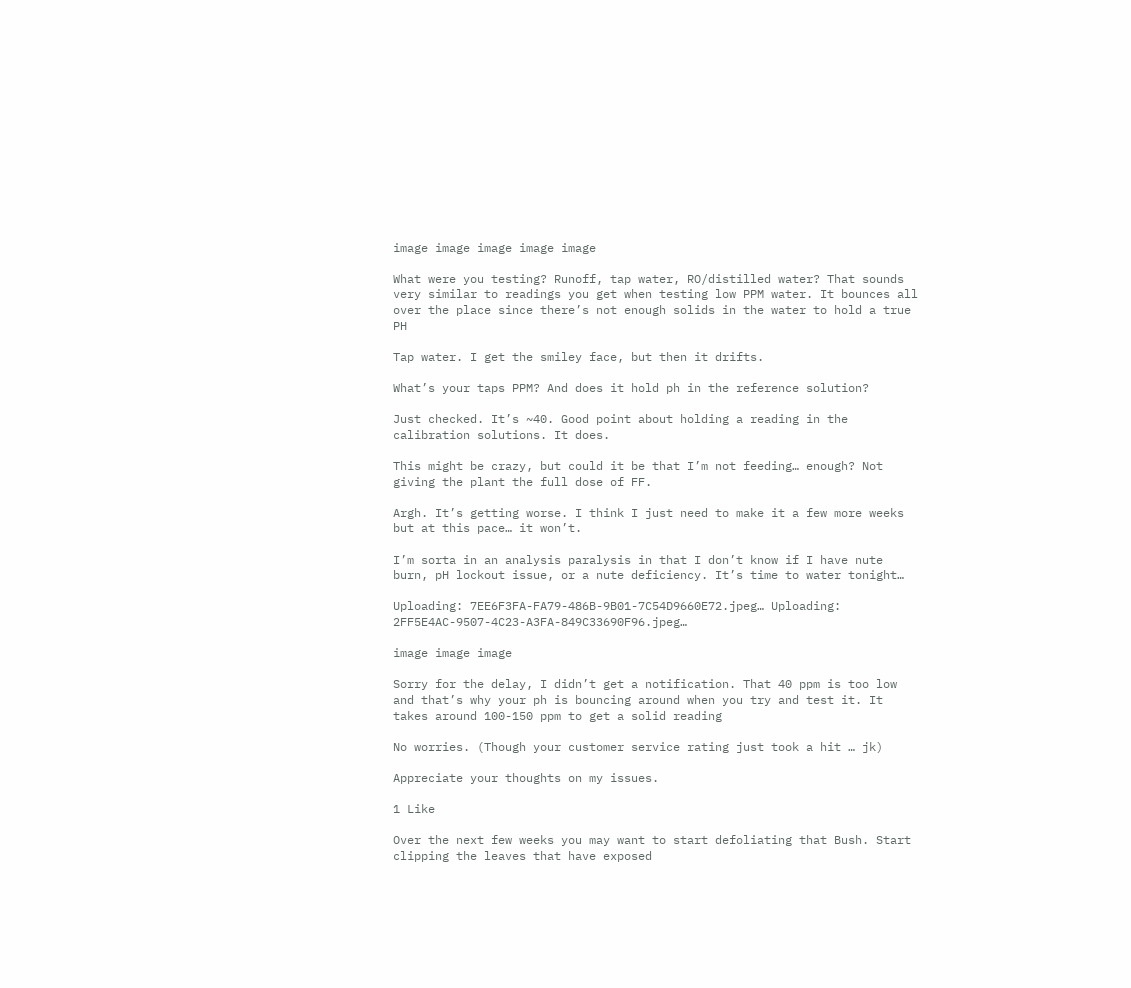image image image image image

What were you testing? Runoff, tap water, RO/distilled water? That sounds very similar to readings you get when testing low PPM water. It bounces all over the place since there’s not enough solids in the water to hold a true PH

Tap water. I get the smiley face, but then it drifts.

What’s your taps PPM? And does it hold ph in the reference solution?

Just checked. It’s ~40. Good point about holding a reading in the calibration solutions. It does.

This might be crazy, but could it be that I’m not feeding… enough? Not giving the plant the full dose of FF.

Argh. It’s getting worse. I think I just need to make it a few more weeks but at this pace… it won’t.

I’m sorta in an analysis paralysis in that I don’t know if I have nute burn, pH lockout issue, or a nute deficiency. It’s time to water tonight…

Uploading: 7EE6F3FA-FA79-486B-9B01-7C54D9660E72.jpeg… Uploading: 2FF5E4AC-9507-4C23-A3FA-849C33690F96.jpeg…

image image image

Sorry for the delay, I didn’t get a notification. That 40 ppm is too low and that’s why your ph is bouncing around when you try and test it. It takes around 100-150 ppm to get a solid reading

No worries. (Though your customer service rating just took a hit … jk)

Appreciate your thoughts on my issues.

1 Like

Over the next few weeks you may want to start defoliating that Bush. Start clipping the leaves that have exposed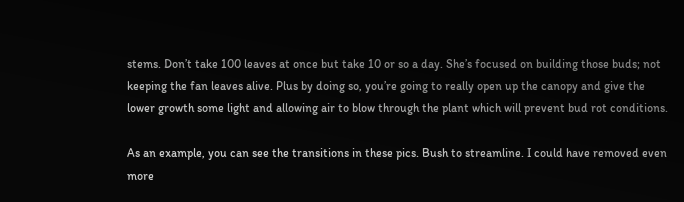stems. Don’t take 100 leaves at once but take 10 or so a day. She’s focused on building those buds; not keeping the fan leaves alive. Plus by doing so, you’re going to really open up the canopy and give the lower growth some light and allowing air to blow through the plant which will prevent bud rot conditions.

As an example, you can see the transitions in these pics. Bush to streamline. I could have removed even more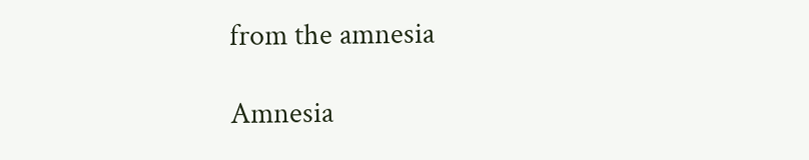from the amnesia

Amnesia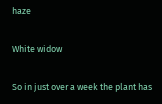haze

White widow

So in just over a week the plant has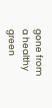gone from a healthy green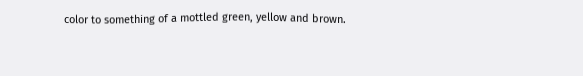color to something of a mottled green, yellow and brown.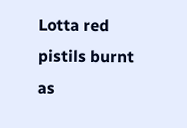Lotta red pistils burnt as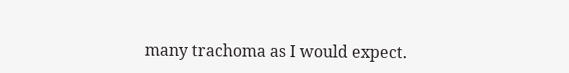many trachoma as I would expect.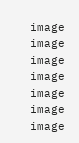image image image image image image image